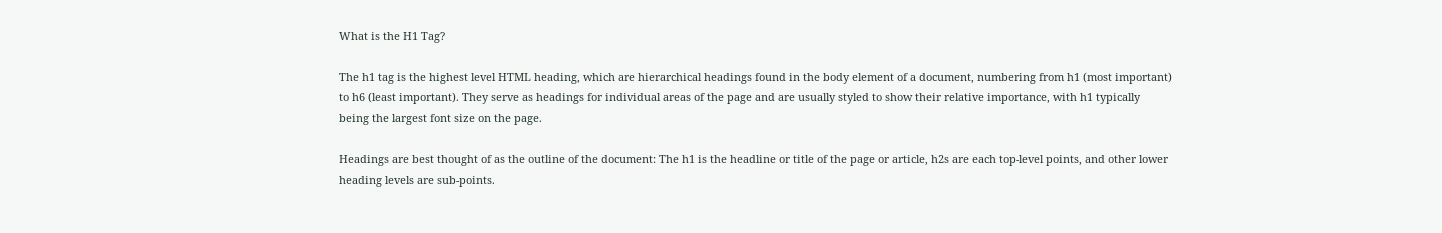What is the H1 Tag?

The h1 tag is the highest level HTML heading, which are hierarchical headings found in the body element of a document, numbering from h1 (most important) to h6 (least important). They serve as headings for individual areas of the page and are usually styled to show their relative importance, with h1 typically being the largest font size on the page.

Headings are best thought of as the outline of the document: The h1 is the headline or title of the page or article, h2s are each top-level points, and other lower heading levels are sub-points.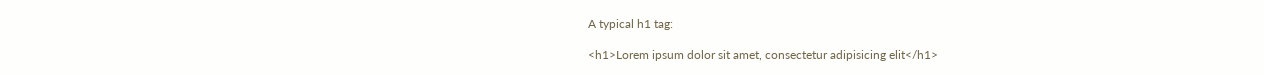A typical h1 tag:

<h1>Lorem ipsum dolor sit amet, consectetur adipisicing elit</h1>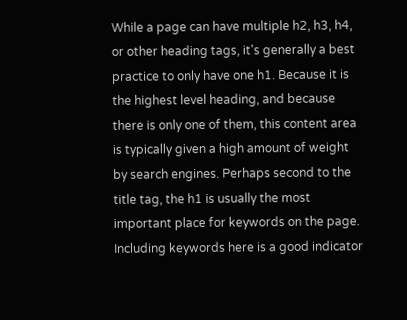While a page can have multiple h2, h3, h4, or other heading tags, it's generally a best practice to only have one h1. Because it is the highest level heading, and because there is only one of them, this content area is typically given a high amount of weight by search engines. Perhaps second to the title tag, the h1 is usually the most important place for keywords on the page. Including keywords here is a good indicator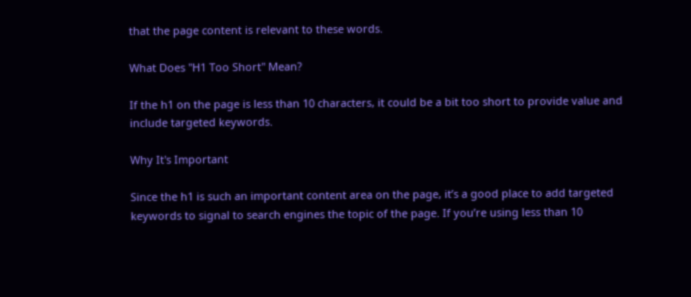that the page content is relevant to these words.

What Does "H1 Too Short" Mean?

If the h1 on the page is less than 10 characters, it could be a bit too short to provide value and include targeted keywords.

Why It's Important

Since the h1 is such an important content area on the page, it’s a good place to add targeted keywords to signal to search engines the topic of the page. If you’re using less than 10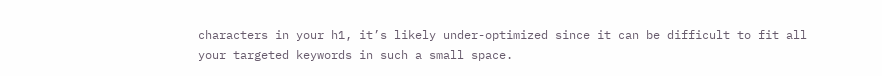characters in your h1, it’s likely under-optimized since it can be difficult to fit all your targeted keywords in such a small space.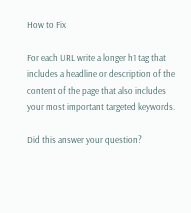How to Fix

For each URL write a longer h1 tag that includes a headline or description of the content of the page that also includes your most important targeted keywords.

Did this answer your question?